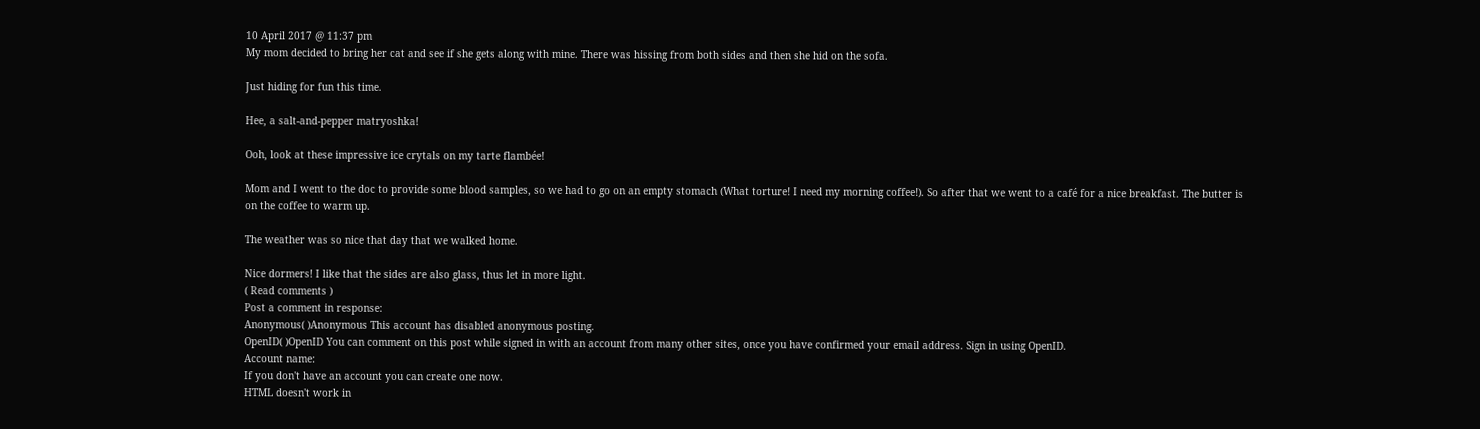10 April 2017 @ 11:37 pm
My mom decided to bring her cat and see if she gets along with mine. There was hissing from both sides and then she hid on the sofa.

Just hiding for fun this time.

Hee, a salt-and-pepper matryoshka!

Ooh, look at these impressive ice crytals on my tarte flambée!

Mom and I went to the doc to provide some blood samples, so we had to go on an empty stomach (What torture! I need my morning coffee!). So after that we went to a café for a nice breakfast. The butter is on the coffee to warm up.

The weather was so nice that day that we walked home.

Nice dormers! I like that the sides are also glass, thus let in more light.
( Read comments )
Post a comment in response:
Anonymous( )Anonymous This account has disabled anonymous posting.
OpenID( )OpenID You can comment on this post while signed in with an account from many other sites, once you have confirmed your email address. Sign in using OpenID.
Account name:
If you don't have an account you can create one now.
HTML doesn't work in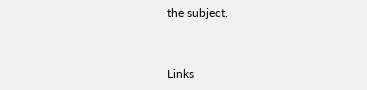the subject.


Links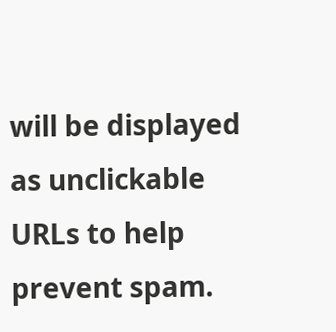will be displayed as unclickable URLs to help prevent spam.